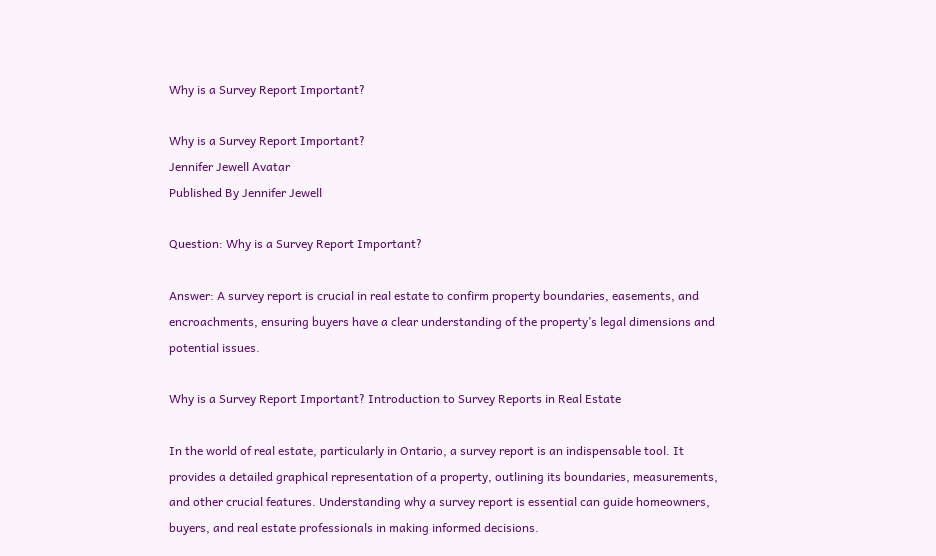Why is a Survey Report Important?

Why is a Survey Report Important?
Jennifer Jewell Avatar
Published By Jennifer Jewell

Question: Why is a Survey Report Important?

Answer: A survey report is crucial in real estate to confirm property boundaries, easements, and encroachments, ensuring buyers have a clear understanding of the property’s legal dimensions and potential issues.

Why is a Survey Report Important? Introduction to Survey Reports in Real Estate

In the world of real estate, particularly in Ontario, a survey report is an indispensable tool. It provides a detailed graphical representation of a property, outlining its boundaries, measurements, and other crucial features. Understanding why a survey report is essential can guide homeowners, buyers, and real estate professionals in making informed decisions.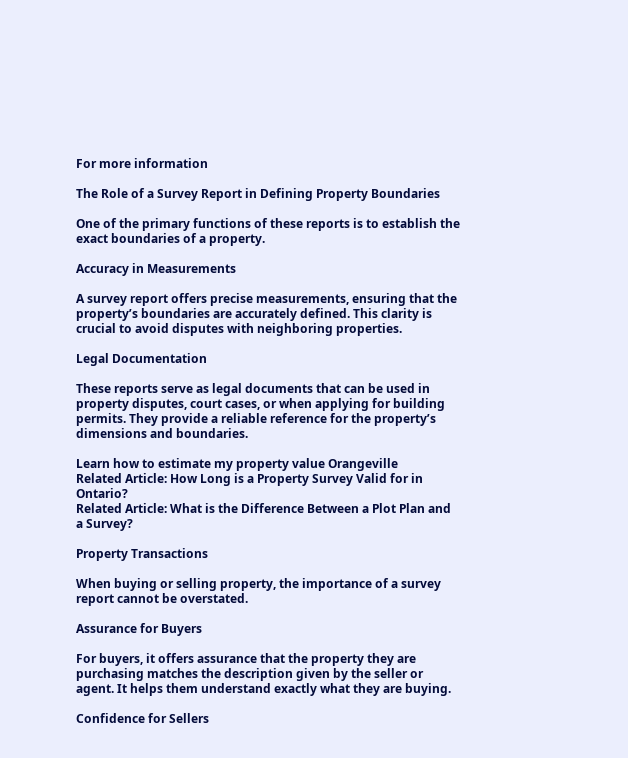For more information

The Role of a Survey Report in Defining Property Boundaries

One of the primary functions of these reports is to establish the exact boundaries of a property.

Accuracy in Measurements

A survey report offers precise measurements, ensuring that the property’s boundaries are accurately defined. This clarity is crucial to avoid disputes with neighboring properties.

Legal Documentation

These reports serve as legal documents that can be used in property disputes, court cases, or when applying for building permits. They provide a reliable reference for the property’s dimensions and boundaries.

Learn how to estimate my property value Orangeville
Related Article: How Long is a Property Survey Valid for in Ontario?
Related Article: What is the Difference Between a Plot Plan and a Survey?

Property Transactions

When buying or selling property, the importance of a survey report cannot be overstated.

Assurance for Buyers

For buyers, it offers assurance that the property they are purchasing matches the description given by the seller or agent. It helps them understand exactly what they are buying.

Confidence for Sellers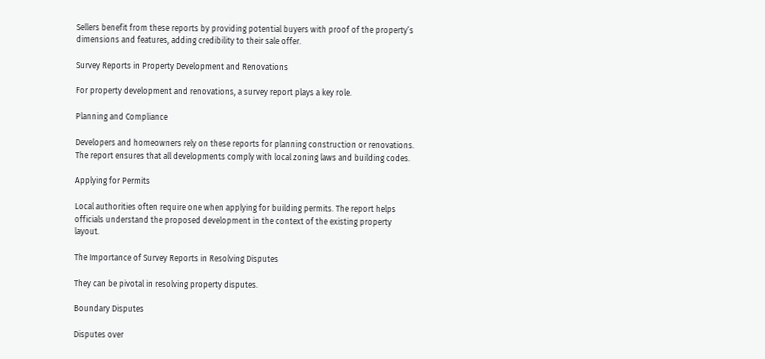Sellers benefit from these reports by providing potential buyers with proof of the property’s dimensions and features, adding credibility to their sale offer.

Survey Reports in Property Development and Renovations

For property development and renovations, a survey report plays a key role.

Planning and Compliance

Developers and homeowners rely on these reports for planning construction or renovations. The report ensures that all developments comply with local zoning laws and building codes.

Applying for Permits

Local authorities often require one when applying for building permits. The report helps officials understand the proposed development in the context of the existing property layout.

The Importance of Survey Reports in Resolving Disputes

They can be pivotal in resolving property disputes.

Boundary Disputes

Disputes over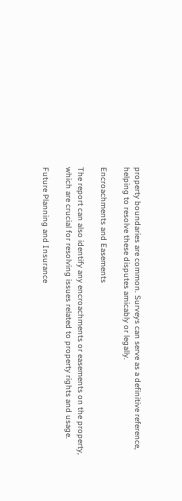property boundaries are common. Surveys can serve as a definitive reference, helping to resolve these disputes amicably or legally.

Encroachments and Easements

The report can also identify any encroachments or easements on the property, which are crucial for resolving issues related to property rights and usage.

Future Planning and Insurance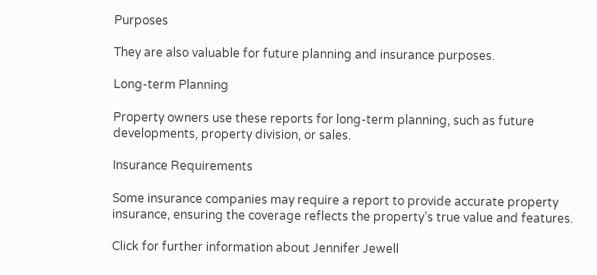Purposes

They are also valuable for future planning and insurance purposes.

Long-term Planning

Property owners use these reports for long-term planning, such as future developments, property division, or sales.

Insurance Requirements

Some insurance companies may require a report to provide accurate property insurance, ensuring the coverage reflects the property’s true value and features.

Click for further information about Jennifer Jewell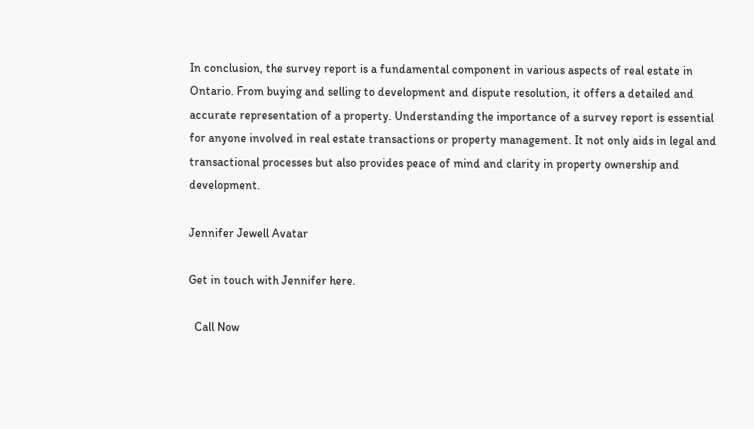In conclusion, the survey report is a fundamental component in various aspects of real estate in Ontario. From buying and selling to development and dispute resolution, it offers a detailed and accurate representation of a property. Understanding the importance of a survey report is essential for anyone involved in real estate transactions or property management. It not only aids in legal and transactional processes but also provides peace of mind and clarity in property ownership and development.

Jennifer Jewell Avatar

Get in touch with Jennifer here.

  Call Now